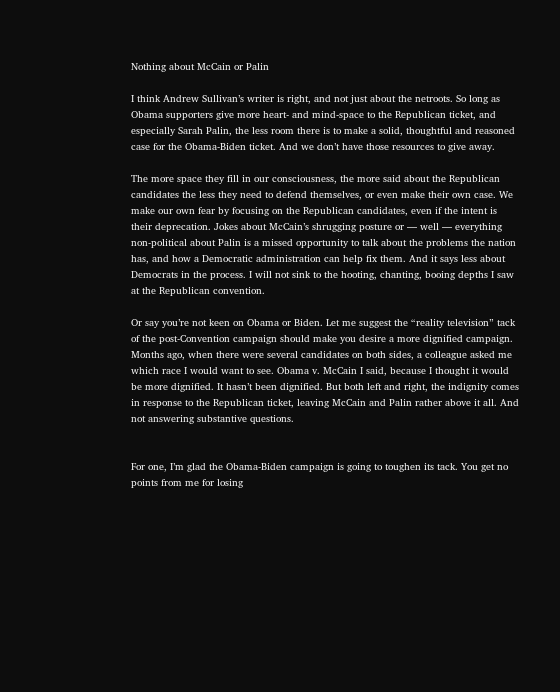Nothing about McCain or Palin

I think Andrew Sullivan’s writer is right, and not just about the netroots. So long as Obama supporters give more heart- and mind-space to the Republican ticket, and especially Sarah Palin, the less room there is to make a solid, thoughtful and reasoned case for the Obama-Biden ticket. And we don’t have those resources to give away.

The more space they fill in our consciousness, the more said about the Republican candidates the less they need to defend themselves, or even make their own case. We make our own fear by focusing on the Republican candidates, even if the intent is their deprecation. Jokes about McCain’s shrugging posture or — well — everything non-political about Palin is a missed opportunity to talk about the problems the nation has, and how a Democratic administration can help fix them. And it says less about Democrats in the process. I will not sink to the hooting, chanting, booing depths I saw at the Republican convention.

Or say you’re not keen on Obama or Biden. Let me suggest the “reality television” tack of the post-Convention campaign should make you desire a more dignified campaign. Months ago, when there were several candidates on both sides, a colleague asked me which race I would want to see. Obama v. McCain I said, because I thought it would be more dignified. It hasn’t been dignified. But both left and right, the indignity comes in response to the Republican ticket, leaving McCain and Palin rather above it all. And not answering substantive questions.


For one, I’m glad the Obama-Biden campaign is going to toughen its tack. You get no points from me for losing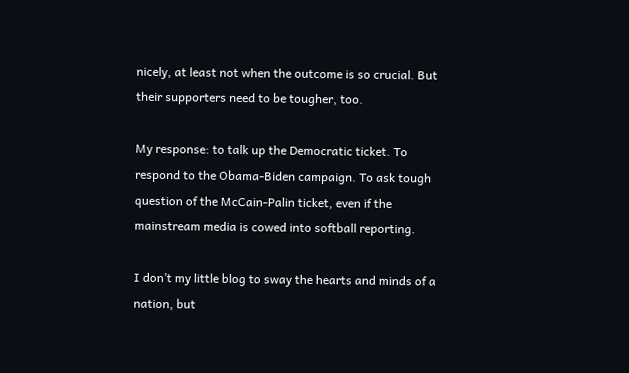nicely, at least not when the outcome is so crucial. But their supporters need to be tougher, too.

My response: to talk up the Democratic ticket. To respond to the Obama-Biden campaign. To ask tough question of the McCain-Palin ticket, even if the mainstream media is cowed into softball reporting.

I don’t my little blog to sway the hearts and minds of a nation, but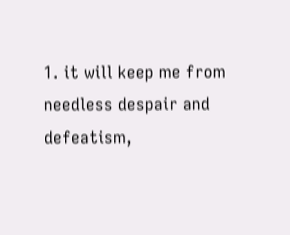1. it will keep me from needless despair and defeatism,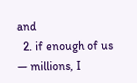and
  2. if enough of us — millions, I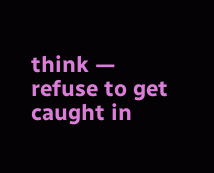think — refuse to get caught in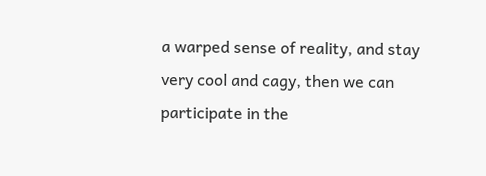a warped sense of reality, and stay very cool and cagy, then we can participate in the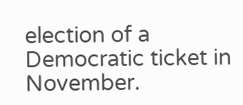election of a Democratic ticket in November.